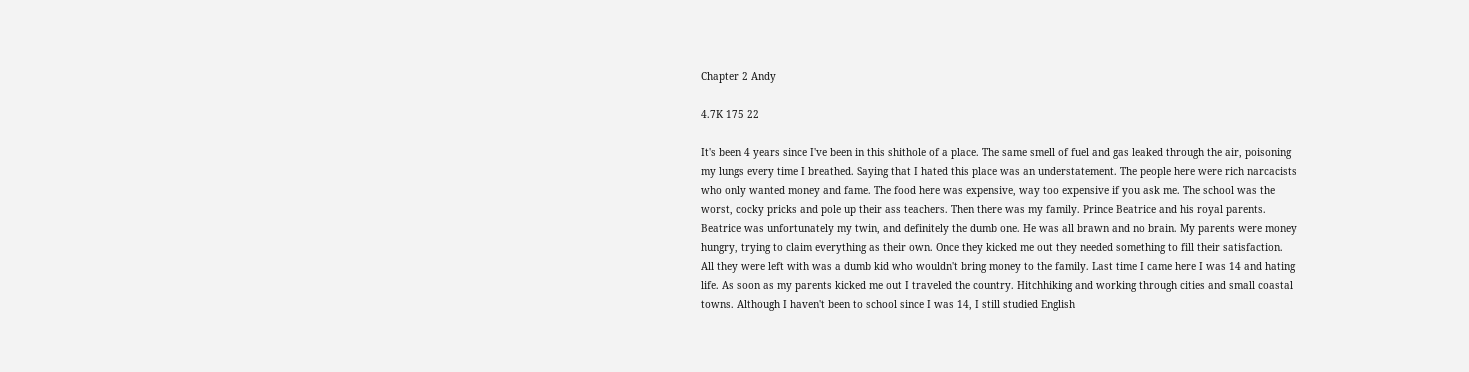Chapter 2 Andy

4.7K 175 22

It's been 4 years since I've been in this shithole of a place. The same smell of fuel and gas leaked through the air, poisoning my lungs every time I breathed. Saying that I hated this place was an understatement. The people here were rich narcacists who only wanted money and fame. The food here was expensive, way too expensive if you ask me. The school was the worst, cocky pricks and pole up their ass teachers. Then there was my family. Prince Beatrice and his royal parents. Beatrice was unfortunately my twin, and definitely the dumb one. He was all brawn and no brain. My parents were money hungry, trying to claim everything as their own. Once they kicked me out they needed something to fill their satisfaction. All they were left with was a dumb kid who wouldn't bring money to the family. Last time I came here I was 14 and hating life. As soon as my parents kicked me out I traveled the country. Hitchhiking and working through cities and small coastal towns. Although I haven't been to school since I was 14, I still studied English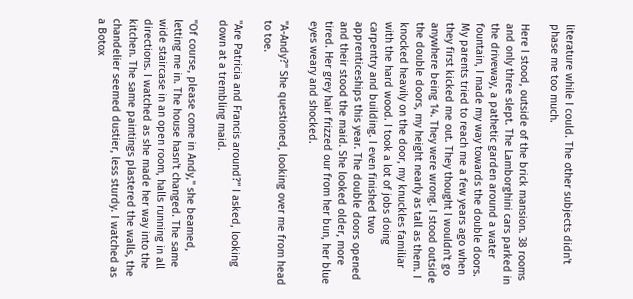literature while I could. The other subjects didn't phase me too much.

Here I stood, outside of the brick mansion. 38 rooms and only three slept. The Lamborghini cars parked in the driveway, a pathetic garden around a water fountain, I made my way towards the double doors. My parents tried to reach me a few years ago when they first kicked me out. They thought I wouldn't go anywhere being 14. They were wrong. I stood outside the double doors, my height nearly as tall as them. I knocked heavily on the door, my knuckles familiar with the hard wood. I took a lot of jobs doing carpentry and building. I even finished two apprenticeships this year. The double doors opened and their stood the maid. She looked older, more tired. Her grey hair frizzed our from her bun, her blue eyes weary and shocked.

"A-Andy?" She questioned, looking over me from head to toe.

"Are Patricia and Francis around?" I asked, looking down at a trembling maid.

"Of course, please come in Andy," she beamed, letting me in. The house hasn't changed. The same wide staircase in an open room, halls running in all directions. I watched as she made her way into the kitchen. The same paintings plastered the walls, the chandelier seemed dustier, less sturdy. I watched as a Botox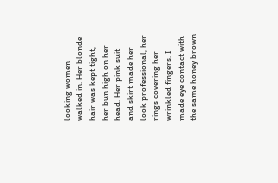looking women walked in. Her blonde hair was kept tight, her bun high on her head. Her pink suit and skirt made her look professional, her rings covering her wrinkled fingers. I made eye contact with the same honey brown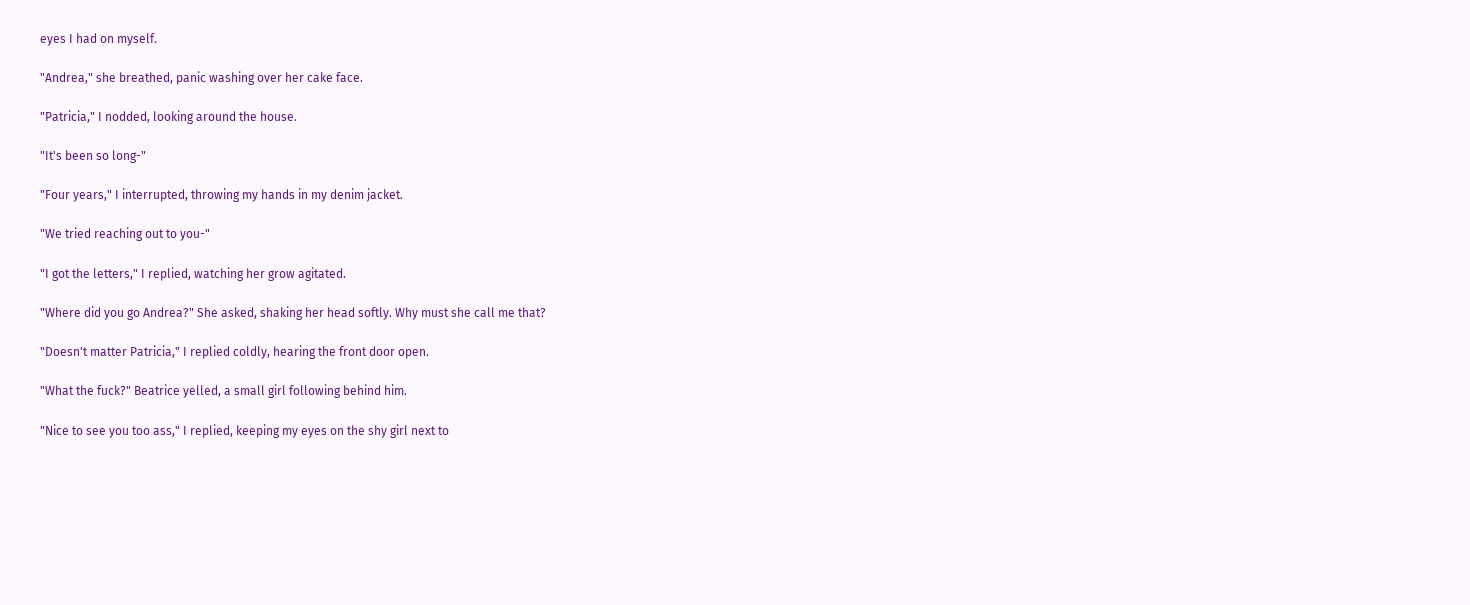eyes I had on myself.

"Andrea," she breathed, panic washing over her cake face.

"Patricia," I nodded, looking around the house.

"It's been so long-"

"Four years," I interrupted, throwing my hands in my denim jacket.

"We tried reaching out to you-"

"I got the letters," I replied, watching her grow agitated.

"Where did you go Andrea?" She asked, shaking her head softly. Why must she call me that?

"Doesn't matter Patricia," I replied coldly, hearing the front door open.

"What the fuck?" Beatrice yelled, a small girl following behind him.

"Nice to see you too ass," I replied, keeping my eyes on the shy girl next to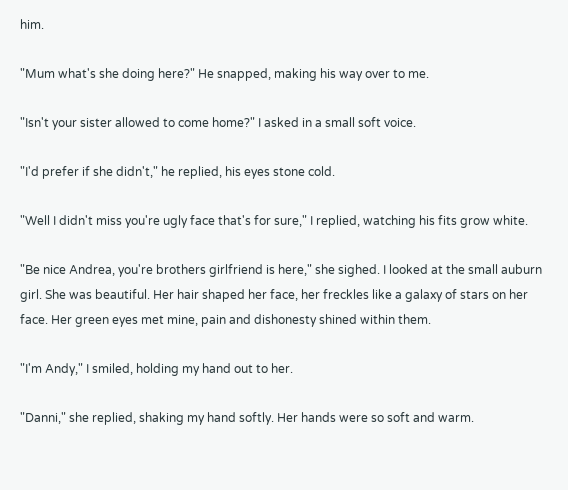him.

"Mum what's she doing here?" He snapped, making his way over to me.

"Isn't your sister allowed to come home?" I asked in a small soft voice.

"I'd prefer if she didn't," he replied, his eyes stone cold.

"Well I didn't miss you're ugly face that's for sure," I replied, watching his fits grow white.

"Be nice Andrea, you're brothers girlfriend is here," she sighed. I looked at the small auburn girl. She was beautiful. Her hair shaped her face, her freckles like a galaxy of stars on her face. Her green eyes met mine, pain and dishonesty shined within them.

"I'm Andy," I smiled, holding my hand out to her.

"Danni," she replied, shaking my hand softly. Her hands were so soft and warm.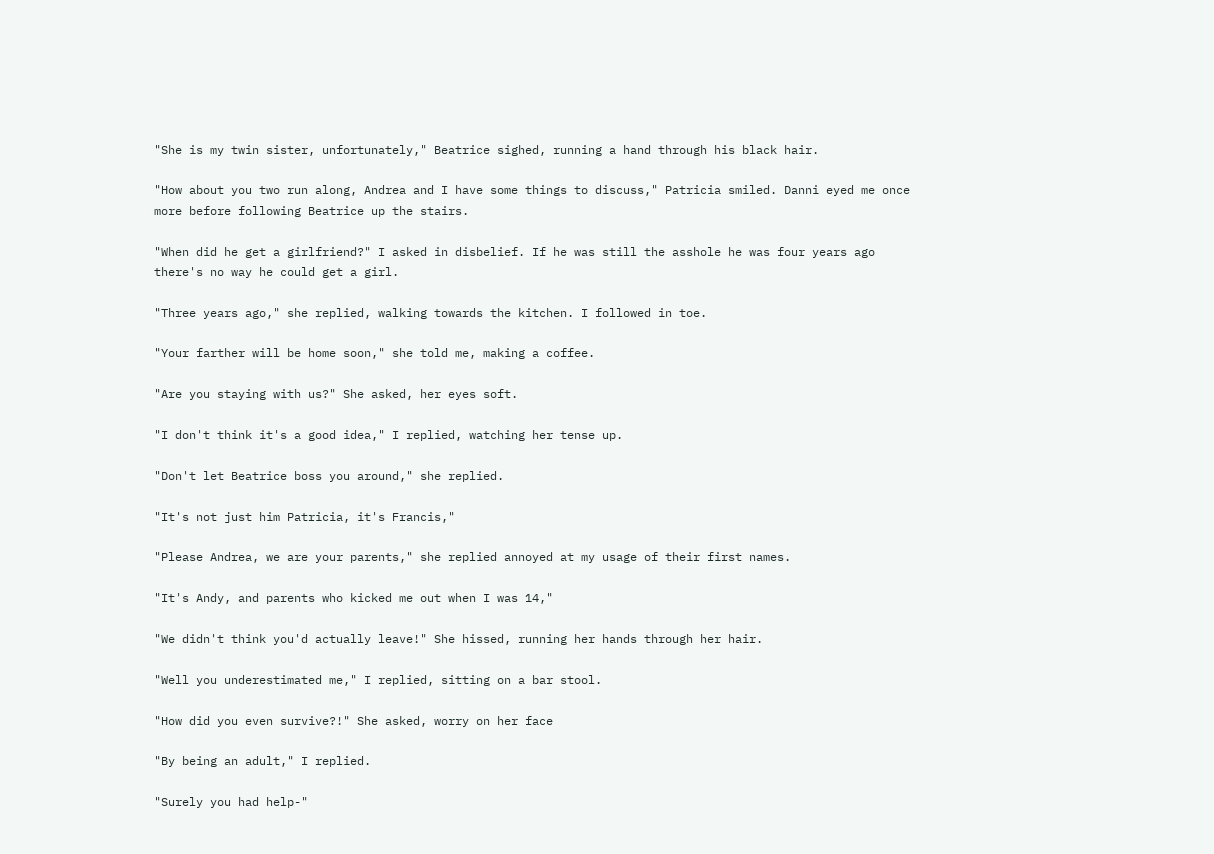"She is my twin sister, unfortunately," Beatrice sighed, running a hand through his black hair.

"How about you two run along, Andrea and I have some things to discuss," Patricia smiled. Danni eyed me once more before following Beatrice up the stairs.

"When did he get a girlfriend?" I asked in disbelief. If he was still the asshole he was four years ago there's no way he could get a girl.

"Three years ago," she replied, walking towards the kitchen. I followed in toe.

"Your farther will be home soon," she told me, making a coffee.

"Are you staying with us?" She asked, her eyes soft.

"I don't think it's a good idea," I replied, watching her tense up.

"Don't let Beatrice boss you around," she replied.

"It's not just him Patricia, it's Francis,"

"Please Andrea, we are your parents," she replied annoyed at my usage of their first names.

"It's Andy, and parents who kicked me out when I was 14,"

"We didn't think you'd actually leave!" She hissed, running her hands through her hair.

"Well you underestimated me," I replied, sitting on a bar stool.

"How did you even survive?!" She asked, worry on her face

"By being an adult," I replied.

"Surely you had help-"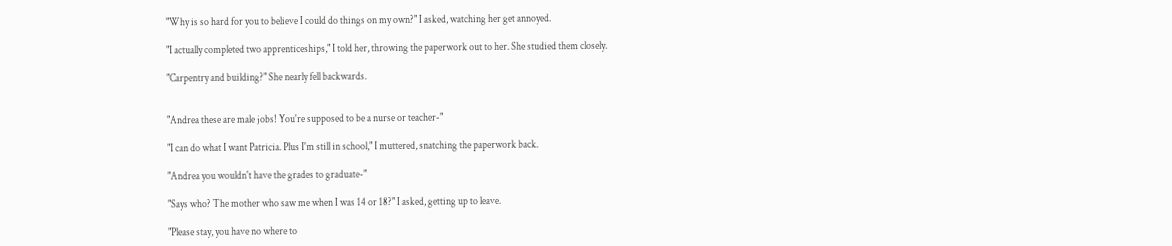"Why is so hard for you to believe I could do things on my own?" I asked, watching her get annoyed.

"I actually completed two apprenticeships," I told her, throwing the paperwork out to her. She studied them closely.

"Carpentry and building?" She nearly fell backwards.


"Andrea these are male jobs! You're supposed to be a nurse or teacher-"

"I can do what I want Patricia. Plus I'm still in school," I muttered, snatching the paperwork back.

"Andrea you wouldn't have the grades to graduate-"

"Says who? The mother who saw me when I was 14 or 18?" I asked, getting up to leave.

"Please stay, you have no where to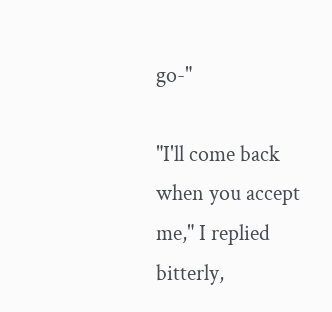go-"

"I'll come back when you accept me," I replied bitterly,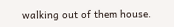walking out of them house.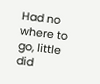Had no where to go, little did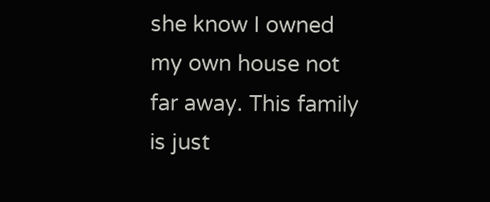she know I owned my own house not far away. This family is just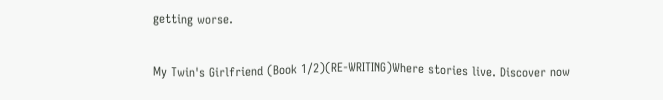getting worse.

My Twin's Girlfriend (Book 1/2)(RE-WRITING)Where stories live. Discover now